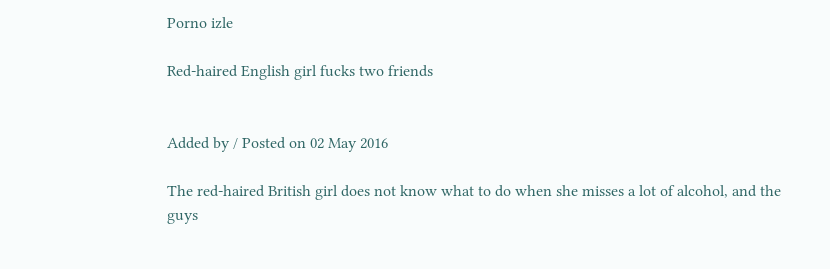Porno izle

Red-haired English girl fucks two friends


Added by / Posted on 02 May 2016

The red-haired British girl does not know what to do when she misses a lot of alcohol, and the guys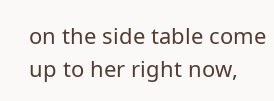on the side table come up to her right now,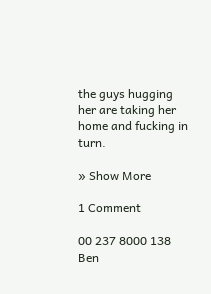the guys hugging her are taking her home and fucking in turn.

» Show More

1 Comment

00 237 8000 138 Ben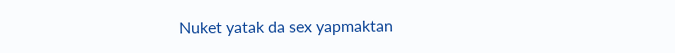Nuket yatak da sex yapmaktan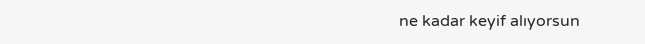ne kadar keyif alıyorsun